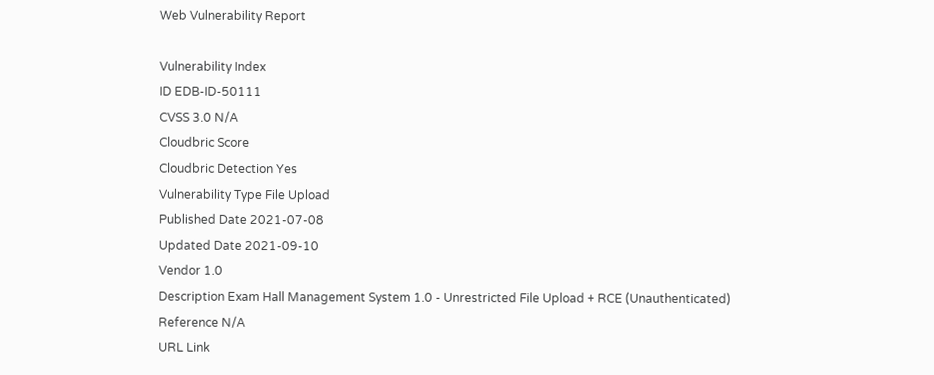Web Vulnerability Report

Vulnerability Index
ID EDB-ID-50111
CVSS 3.0 N/A
Cloudbric Score
Cloudbric Detection Yes
Vulnerability Type File Upload
Published Date 2021-07-08
Updated Date 2021-09-10
Vendor 1.0
Description Exam Hall Management System 1.0 - Unrestricted File Upload + RCE (Unauthenticated)
Reference N/A
URL Link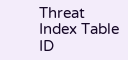Threat Index Table
ID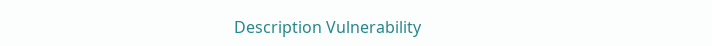Description Vulnerability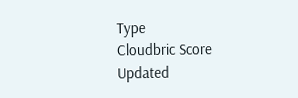Type
Cloudbric Score
Updated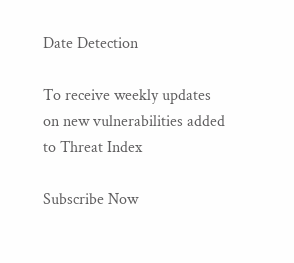Date Detection

To receive weekly updates on new vulnerabilities added to Threat Index

Subscribe Now